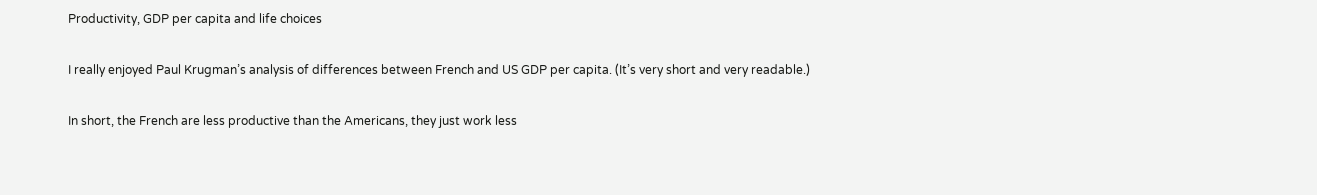Productivity, GDP per capita and life choices

I really enjoyed Paul Krugman’s analysis of differences between French and US GDP per capita. (It’s very short and very readable.)

In short, the French are less productive than the Americans, they just work less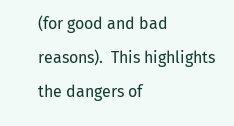(for good and bad reasons).  This highlights the dangers of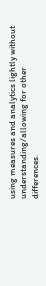using measures and analytics lightly without understanding/allowing for other differences.